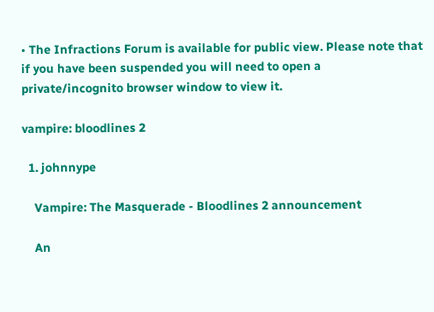• The Infractions Forum is available for public view. Please note that if you have been suspended you will need to open a private/incognito browser window to view it.

vampire: bloodlines 2

  1. johnnype

    Vampire: The Masquerade - Bloodlines 2 announcement

    An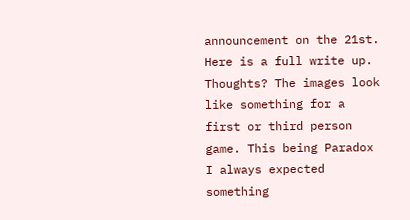announcement on the 21st. Here is a full write up. Thoughts? The images look like something for a first or third person game. This being Paradox I always expected something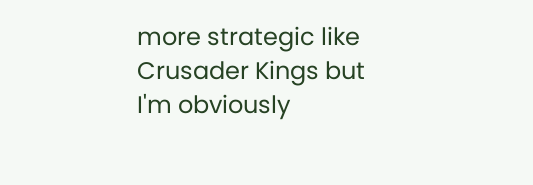more strategic like Crusader Kings but I'm obviously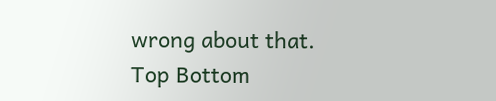wrong about that.
Top Bottom